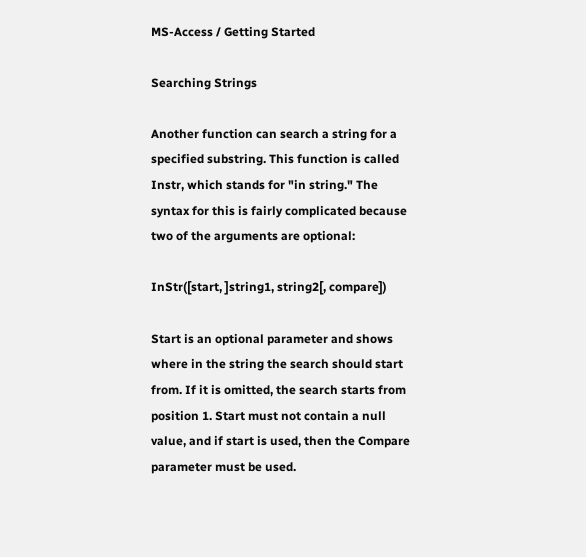MS-Access / Getting Started

Searching Strings

Another function can search a string for a specified substring. This function is called Instr, which stands for "in string." The syntax for this is fairly complicated because two of the arguments are optional:

InStr([start, ]string1, string2[, compare])

Start is an optional parameter and shows where in the string the search should start from. If it is omitted, the search starts from position 1. Start must not contain a null value, and if start is used, then the Compare parameter must be used.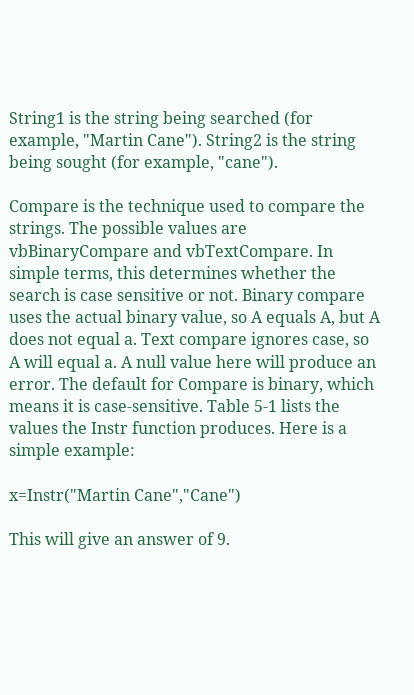String1 is the string being searched (for example, "Martin Cane"). String2 is the string being sought (for example, "cane").

Compare is the technique used to compare the strings. The possible values are vbBinaryCompare and vbTextCompare. In simple terms, this determines whether the search is case sensitive or not. Binary compare uses the actual binary value, so A equals A, but A does not equal a. Text compare ignores case, so A will equal a. A null value here will produce an error. The default for Compare is binary, which means it is case-sensitive. Table 5-1 lists the values the Instr function produces. Here is a simple example:

x=Instr("Martin Cane","Cane")

This will give an answer of 9.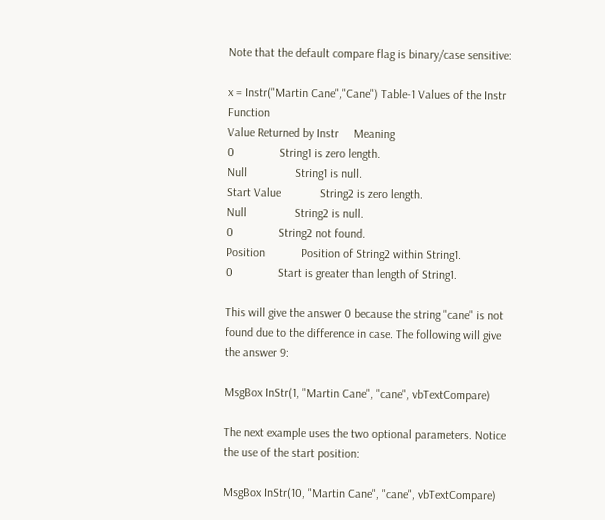Note that the default compare flag is binary/case sensitive:

x = Instr("Martin Cane","Cane") Table-1 Values of the Instr Function
Value Returned by Instr     Meaning
0               String1 is zero length.
Null                String1 is null.
Start Value             String2 is zero length.
Null                String2 is null.
0               String2 not found.
Position            Position of String2 within String1.
0               Start is greater than length of String1.

This will give the answer 0 because the string "cane" is not found due to the difference in case. The following will give the answer 9:

MsgBox InStr(1, "Martin Cane", "cane", vbTextCompare)

The next example uses the two optional parameters. Notice the use of the start position:

MsgBox InStr(10, "Martin Cane", "cane", vbTextCompare)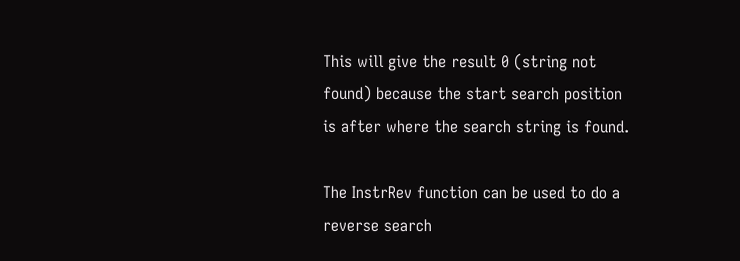This will give the result 0 (string not found) because the start search position is after where the search string is found.

The InstrRev function can be used to do a reverse search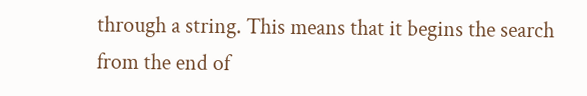through a string. This means that it begins the search from the end of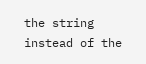the string instead of the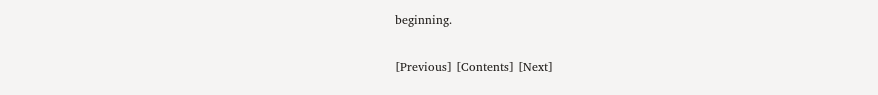beginning.

[Previous] [Contents] [Next]